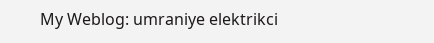My Weblog: umraniye elektrikci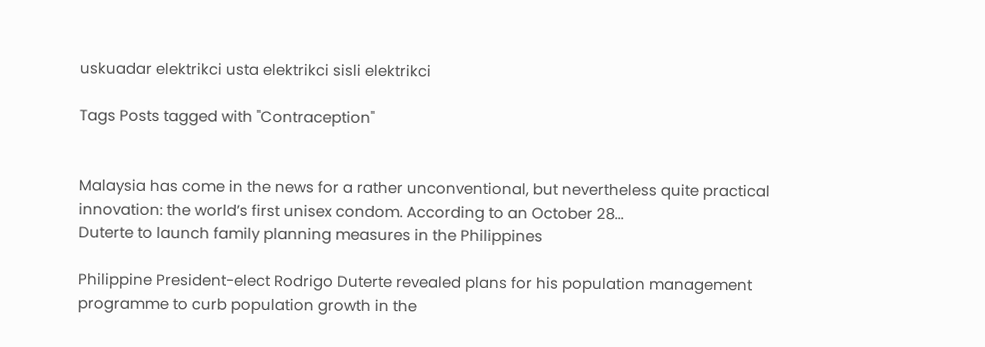uskuadar elektrikci usta elektrikci sisli elektrikci

Tags Posts tagged with "Contraception"


Malaysia has come in the news for a rather unconventional, but nevertheless quite practical innovation: the world’s first unisex condom. According to an October 28...
Duterte to launch family planning measures in the Philippines

Philippine President-elect Rodrigo Duterte revealed plans for his population management programme to curb population growth in the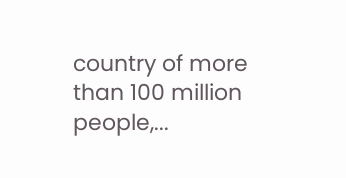country of more than 100 million people,...